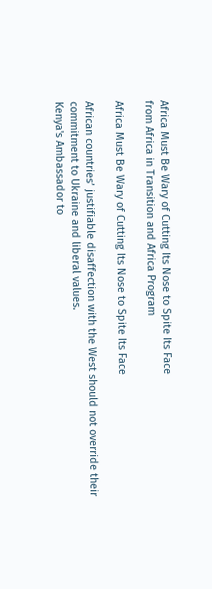Africa Must Be Wary of Cutting Its Nose to Spite Its Face
from Africa in Transition and Africa Program

Africa Must Be Wary of Cutting Its Nose to Spite Its Face

African countries’ justifiable disaffection with the West should not override their commitment to Ukraine and liberal values.
Kenya's Ambassador to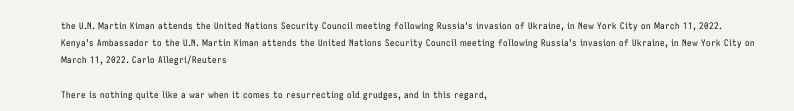the U.N. Martin Kiman attends the United Nations Security Council meeting following Russia's invasion of Ukraine, in New York City on March 11, 2022.
Kenya's Ambassador to the U.N. Martin Kiman attends the United Nations Security Council meeting following Russia's invasion of Ukraine, in New York City on March 11, 2022. Carlo Allegri/Reuters

There is nothing quite like a war when it comes to resurrecting old grudges, and in this regard,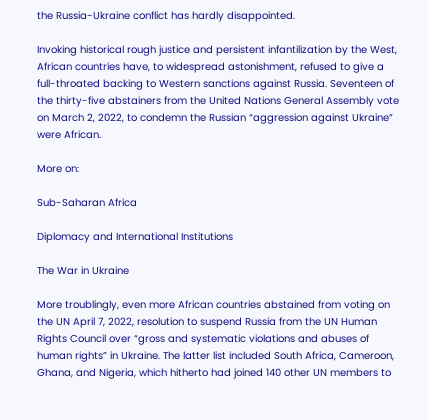the Russia-Ukraine conflict has hardly disappointed.

Invoking historical rough justice and persistent infantilization by the West, African countries have, to widespread astonishment, refused to give a full-throated backing to Western sanctions against Russia. Seventeen of the thirty-five abstainers from the United Nations General Assembly vote on March 2, 2022, to condemn the Russian “aggression against Ukraine” were African.

More on:

Sub-Saharan Africa

Diplomacy and International Institutions

The War in Ukraine

More troublingly, even more African countries abstained from voting on the UN April 7, 2022, resolution to suspend Russia from the UN Human Rights Council over “gross and systematic violations and abuses of human rights” in Ukraine. The latter list included South Africa, Cameroon, Ghana, and Nigeria, which hitherto had joined 140 other UN members to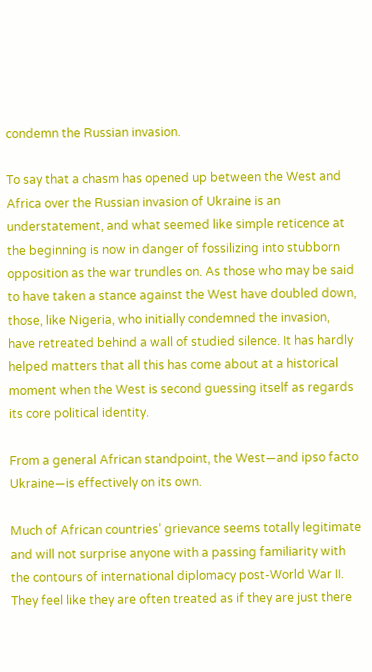condemn the Russian invasion.

To say that a chasm has opened up between the West and Africa over the Russian invasion of Ukraine is an understatement, and what seemed like simple reticence at the beginning is now in danger of fossilizing into stubborn opposition as the war trundles on. As those who may be said to have taken a stance against the West have doubled down, those, like Nigeria, who initially condemned the invasion, have retreated behind a wall of studied silence. It has hardly helped matters that all this has come about at a historical moment when the West is second guessing itself as regards its core political identity.

From a general African standpoint, the West—and ipso facto Ukraine—is effectively on its own.

Much of African countries’ grievance seems totally legitimate and will not surprise anyone with a passing familiarity with the contours of international diplomacy post-World War II. They feel like they are often treated as if they are just there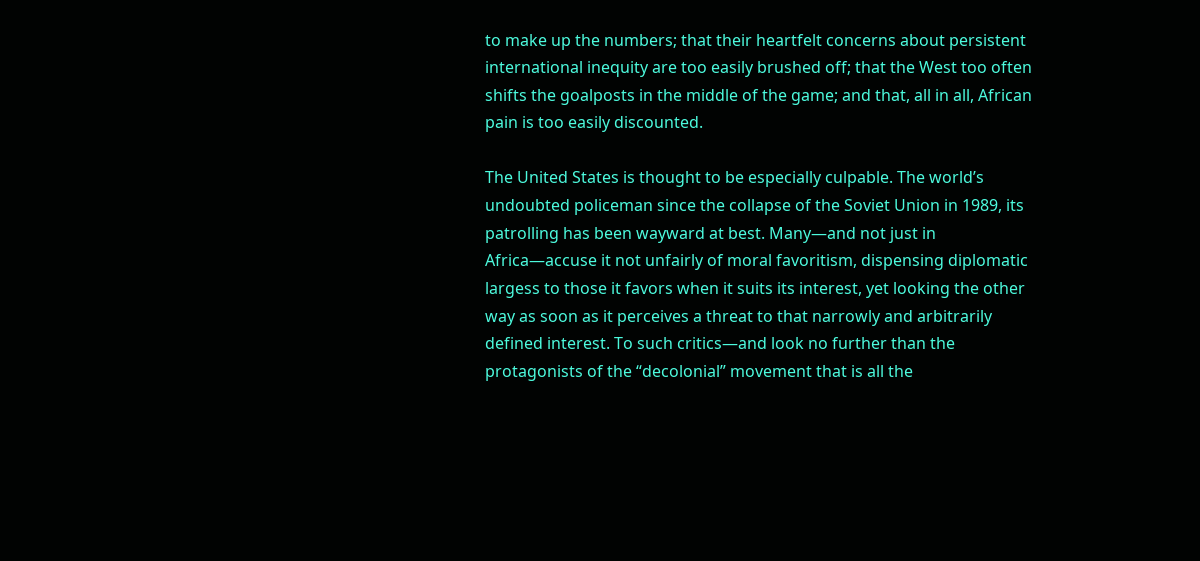to make up the numbers; that their heartfelt concerns about persistent international inequity are too easily brushed off; that the West too often shifts the goalposts in the middle of the game; and that, all in all, African pain is too easily discounted.

The United States is thought to be especially culpable. The world’s undoubted policeman since the collapse of the Soviet Union in 1989, its patrolling has been wayward at best. Many—and not just in Africa—accuse it not unfairly of moral favoritism, dispensing diplomatic largess to those it favors when it suits its interest, yet looking the other way as soon as it perceives a threat to that narrowly and arbitrarily defined interest. To such critics—and look no further than the protagonists of the “decolonial” movement that is all the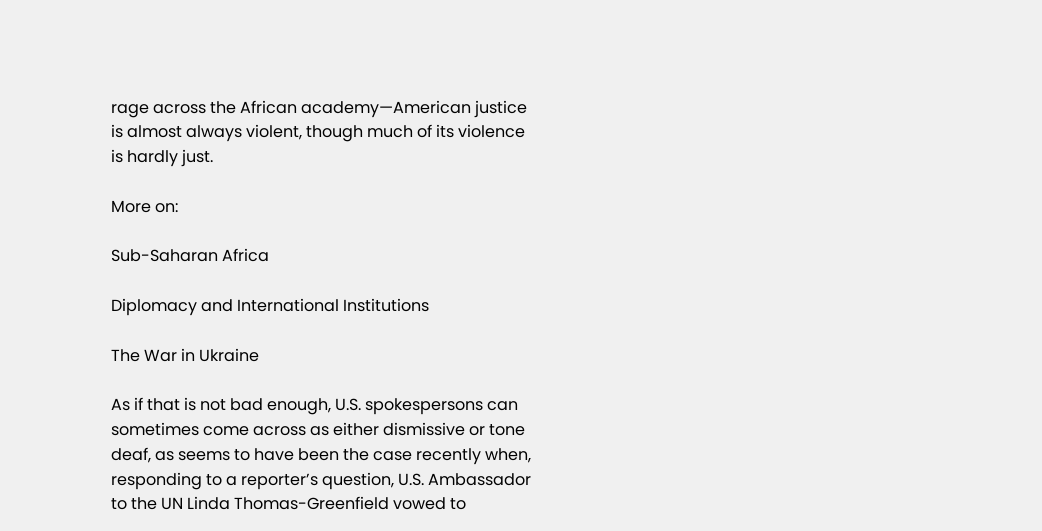rage across the African academy—American justice is almost always violent, though much of its violence is hardly just.

More on:

Sub-Saharan Africa

Diplomacy and International Institutions

The War in Ukraine

As if that is not bad enough, U.S. spokespersons can sometimes come across as either dismissive or tone deaf, as seems to have been the case recently when, responding to a reporter’s question, U.S. Ambassador to the UN Linda Thomas-Greenfield vowed to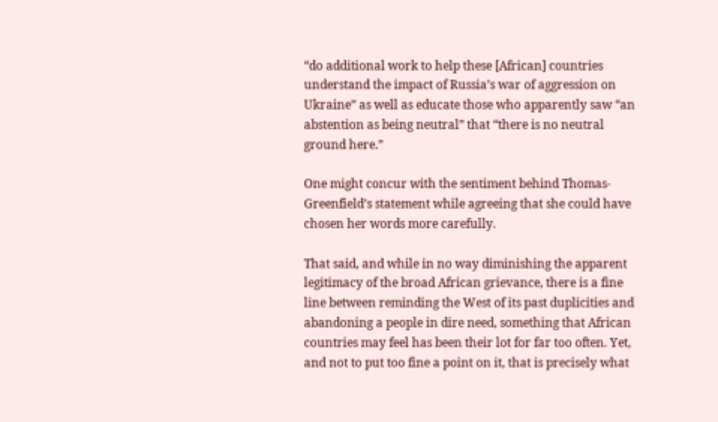“do additional work to help these [African] countries understand the impact of Russia’s war of aggression on Ukraine” as well as educate those who apparently saw “an abstention as being neutral” that “there is no neutral ground here.”

One might concur with the sentiment behind Thomas-Greenfield’s statement while agreeing that she could have chosen her words more carefully.

That said, and while in no way diminishing the apparent legitimacy of the broad African grievance, there is a fine line between reminding the West of its past duplicities and abandoning a people in dire need, something that African countries may feel has been their lot for far too often. Yet, and not to put too fine a point on it, that is precisely what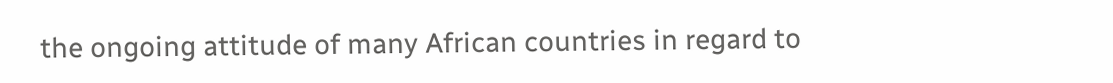the ongoing attitude of many African countries in regard to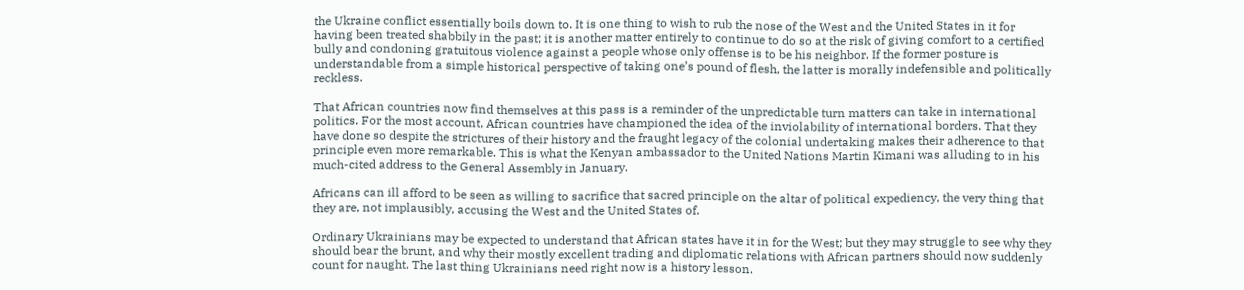the Ukraine conflict essentially boils down to. It is one thing to wish to rub the nose of the West and the United States in it for having been treated shabbily in the past; it is another matter entirely to continue to do so at the risk of giving comfort to a certified bully and condoning gratuitous violence against a people whose only offense is to be his neighbor. If the former posture is understandable from a simple historical perspective of taking one’s pound of flesh, the latter is morally indefensible and politically reckless.

That African countries now find themselves at this pass is a reminder of the unpredictable turn matters can take in international politics. For the most account, African countries have championed the idea of the inviolability of international borders. That they have done so despite the strictures of their history and the fraught legacy of the colonial undertaking makes their adherence to that principle even more remarkable. This is what the Kenyan ambassador to the United Nations Martin Kimani was alluding to in his much-cited address to the General Assembly in January.

Africans can ill afford to be seen as willing to sacrifice that sacred principle on the altar of political expediency, the very thing that they are, not implausibly, accusing the West and the United States of.

Ordinary Ukrainians may be expected to understand that African states have it in for the West; but they may struggle to see why they should bear the brunt, and why their mostly excellent trading and diplomatic relations with African partners should now suddenly count for naught. The last thing Ukrainians need right now is a history lesson.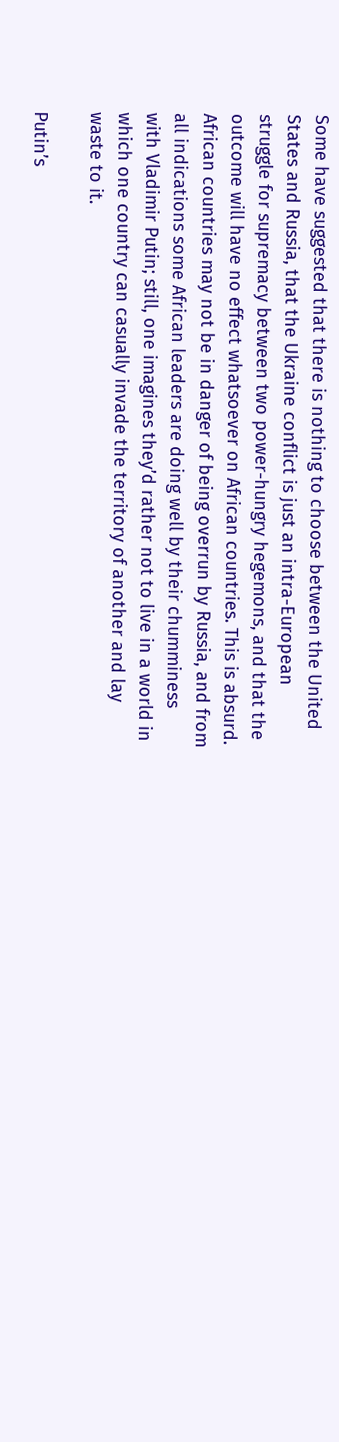Some have suggested that there is nothing to choose between the United States and Russia, that the Ukraine conflict is just an intra-European struggle for supremacy between two power-hungry hegemons, and that the outcome will have no effect whatsoever on African countries. This is absurd. African countries may not be in danger of being overrun by Russia, and from all indications some African leaders are doing well by their chumminess with Vladimir Putin; still, one imagines they’d rather not to live in a world in which one country can casually invade the territory of another and lay waste to it.

Putin’s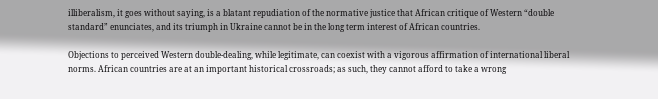illiberalism, it goes without saying, is a blatant repudiation of the normative justice that African critique of Western “double standard” enunciates, and its triumph in Ukraine cannot be in the long term interest of African countries.

Objections to perceived Western double-dealing, while legitimate, can coexist with a vigorous affirmation of international liberal norms. African countries are at an important historical crossroads; as such, they cannot afford to take a wrong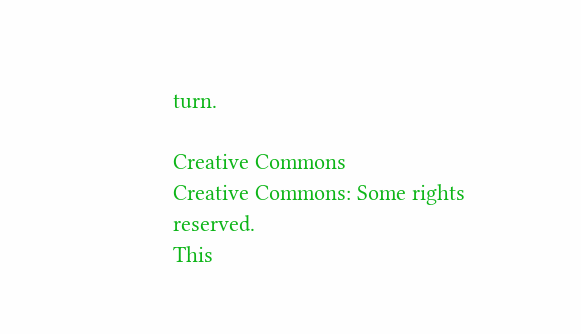turn.

Creative Commons
Creative Commons: Some rights reserved.
This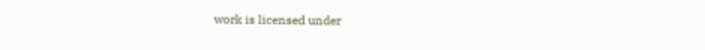work is licensed under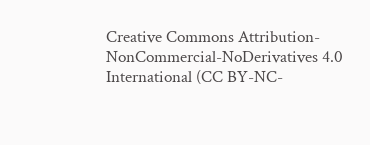Creative Commons Attribution-NonCommercial-NoDerivatives 4.0 International (CC BY-NC-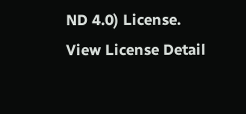ND 4.0) License.
View License Detail